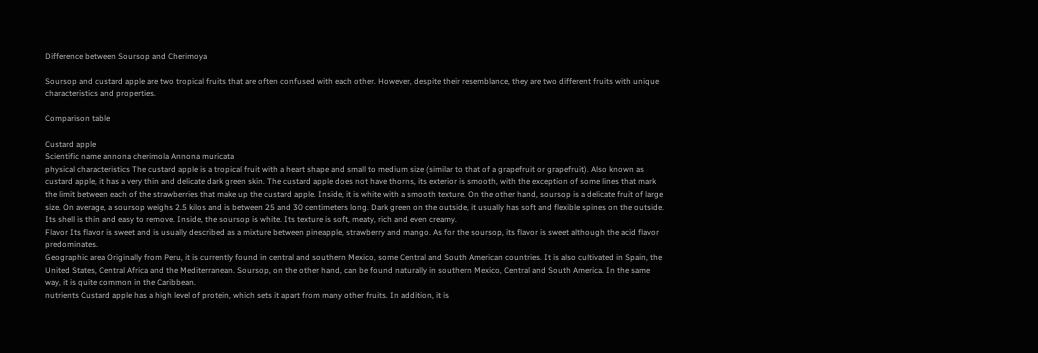Difference between Soursop and Cherimoya

Soursop and custard apple are two tropical fruits that are often confused with each other. However, despite their resemblance, they are two different fruits with unique characteristics and properties.

Comparison table

Custard apple
Scientific name annona cherimola Annona muricata
physical characteristics The custard apple is a tropical fruit with a heart shape and small to medium size (similar to that of a grapefruit or grapefruit). Also known as custard apple, it has a very thin and delicate dark green skin. The custard apple does not have thorns, its exterior is smooth, with the exception of some lines that mark the limit between each of the strawberries that make up the custard apple. Inside, it is white with a smooth texture. On the other hand, soursop is a delicate fruit of large size. On average, a soursop weighs 2.5 kilos and is between 25 and 30 centimeters long. Dark green on the outside, it usually has soft and flexible spines on the outside. Its shell is thin and easy to remove. Inside, the soursop is white. Its texture is soft, meaty, rich and even creamy.
Flavor Its flavor is sweet and is usually described as a mixture between pineapple, strawberry and mango. As for the soursop, its flavor is sweet although the acid flavor predominates.
Geographic area Originally from Peru, it is currently found in central and southern Mexico, some Central and South American countries. It is also cultivated in Spain, the United States, Central Africa and the Mediterranean. Soursop, on the other hand, can be found naturally in southern Mexico, Central and South America. In the same way, it is quite common in the Caribbean.
nutrients Custard apple has a high level of protein, which sets it apart from many other fruits. In addition, it is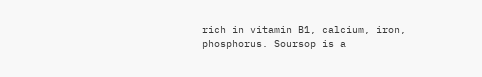rich in vitamin B1, calcium, iron, phosphorus. Soursop is a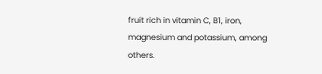fruit rich in vitamin C, B1, iron, magnesium and potassium, among others.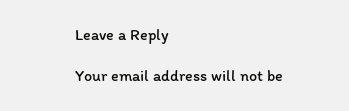Leave a Reply

Your email address will not be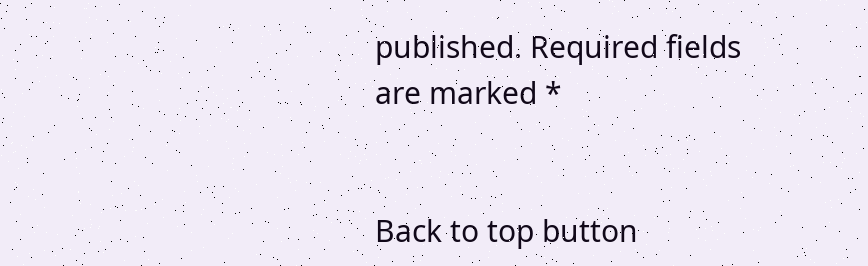published. Required fields are marked *


Back to top button